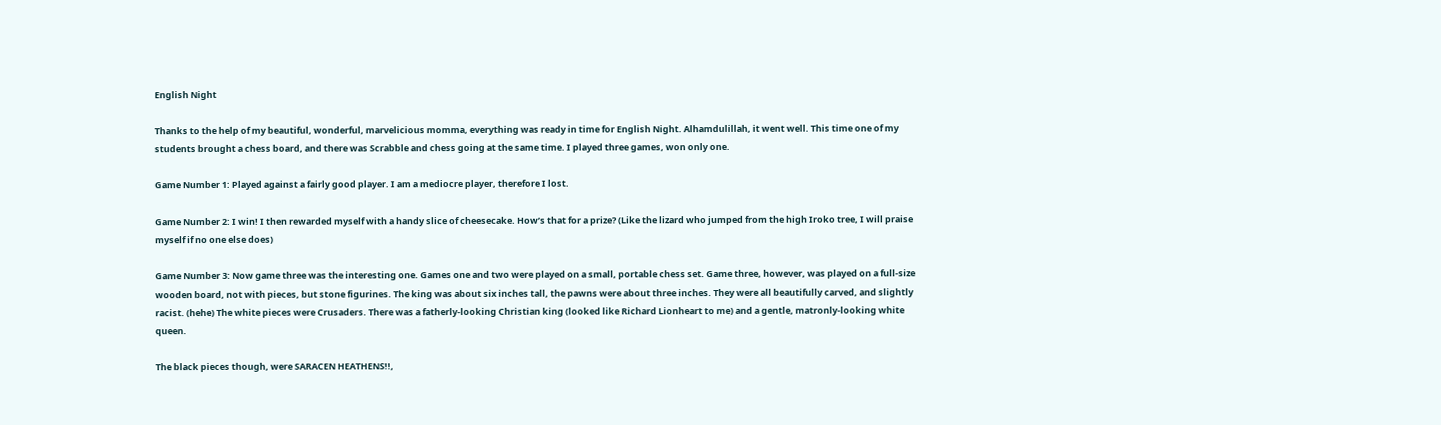English Night

Thanks to the help of my beautiful, wonderful, marvelicious momma, everything was ready in time for English Night. Alhamdulillah, it went well. This time one of my students brought a chess board, and there was Scrabble and chess going at the same time. I played three games, won only one.

Game Number 1: Played against a fairly good player. I am a mediocre player, therefore I lost.

Game Number 2: I win! I then rewarded myself with a handy slice of cheesecake. How’s that for a prize? (Like the lizard who jumped from the high Iroko tree, I will praise myself if no one else does)

Game Number 3: Now game three was the interesting one. Games one and two were played on a small, portable chess set. Game three, however, was played on a full-size wooden board, not with pieces, but stone figurines. The king was about six inches tall, the pawns were about three inches. They were all beautifully carved, and slightly racist. (hehe) The white pieces were Crusaders. There was a fatherly-looking Christian king (looked like Richard Lionheart to me) and a gentle, matronly-looking white queen.

The black pieces though, were SARACEN HEATHENS!!,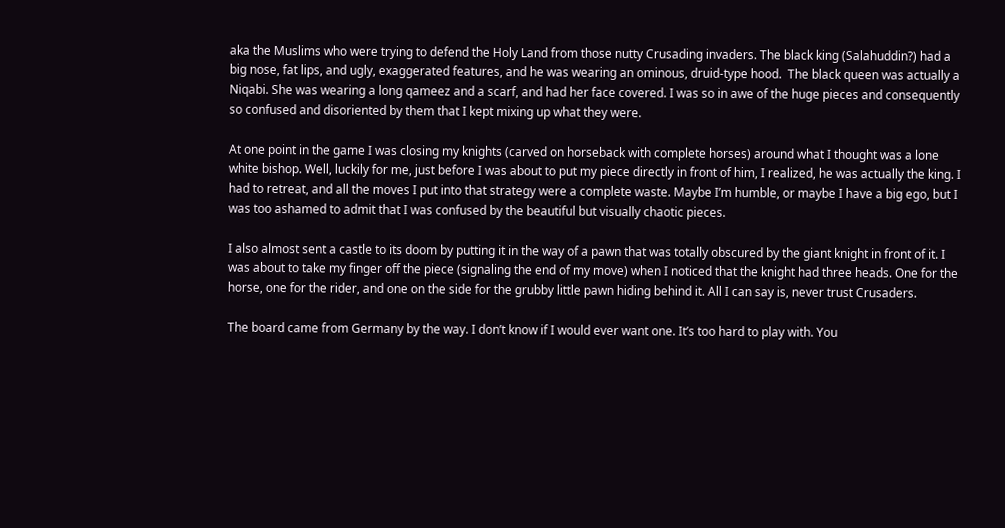aka the Muslims who were trying to defend the Holy Land from those nutty Crusading invaders. The black king (Salahuddin?) had a big nose, fat lips, and ugly, exaggerated features, and he was wearing an ominous, druid-type hood.  The black queen was actually a Niqabi. She was wearing a long qameez and a scarf, and had her face covered. I was so in awe of the huge pieces and consequently so confused and disoriented by them that I kept mixing up what they were.

At one point in the game I was closing my knights (carved on horseback with complete horses) around what I thought was a lone white bishop. Well, luckily for me, just before I was about to put my piece directly in front of him, I realized, he was actually the king. I had to retreat, and all the moves I put into that strategy were a complete waste. Maybe I’m humble, or maybe I have a big ego, but I was too ashamed to admit that I was confused by the beautiful but visually chaotic pieces.

I also almost sent a castle to its doom by putting it in the way of a pawn that was totally obscured by the giant knight in front of it. I was about to take my finger off the piece (signaling the end of my move) when I noticed that the knight had three heads. One for the horse, one for the rider, and one on the side for the grubby little pawn hiding behind it. All I can say is, never trust Crusaders.

The board came from Germany by the way. I don’t know if I would ever want one. It’s too hard to play with. You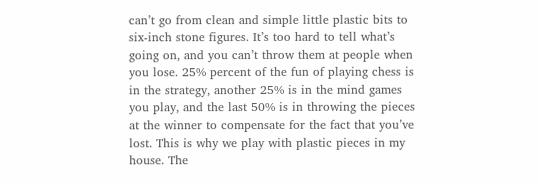can’t go from clean and simple little plastic bits to six-inch stone figures. It’s too hard to tell what’s going on, and you can’t throw them at people when you lose. 25% percent of the fun of playing chess is in the strategy, another 25% is in the mind games you play, and the last 50% is in throwing the pieces at the winner to compensate for the fact that you’ve lost. This is why we play with plastic pieces in my house. The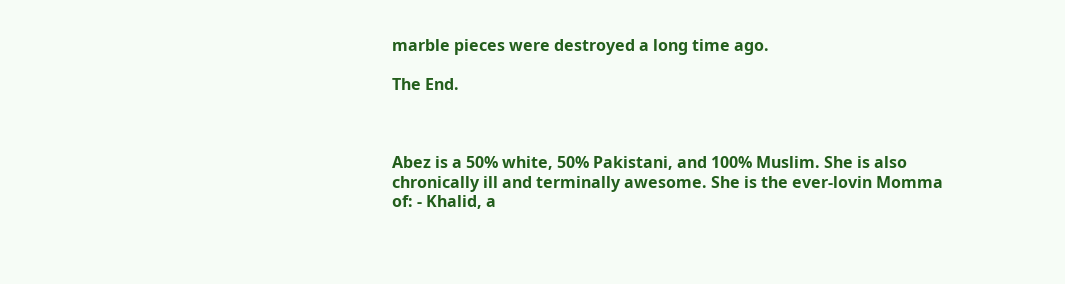marble pieces were destroyed a long time ago.

The End.



Abez is a 50% white, 50% Pakistani, and 100% Muslim. She is also chronically ill and terminally awesome. She is the ever-lovin Momma of: - Khalid, a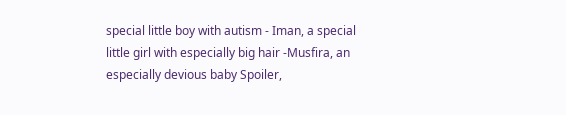special little boy with autism - Iman, a special little girl with especially big hair -Musfira, an especially devious baby Spoiler,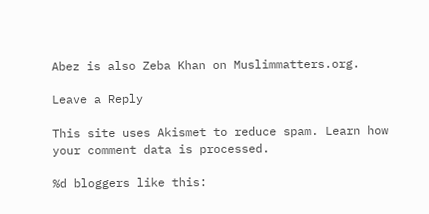Abez is also Zeba Khan on Muslimmatters.org.

Leave a Reply

This site uses Akismet to reduce spam. Learn how your comment data is processed.

%d bloggers like this: